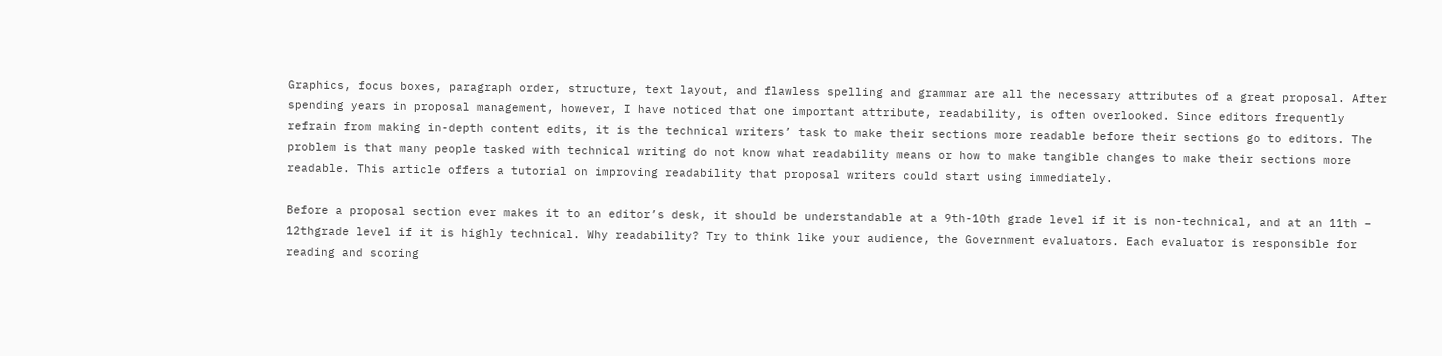Graphics, focus boxes, paragraph order, structure, text layout, and flawless spelling and grammar are all the necessary attributes of a great proposal. After spending years in proposal management, however, I have noticed that one important attribute, readability, is often overlooked. Since editors frequently refrain from making in-depth content edits, it is the technical writers’ task to make their sections more readable before their sections go to editors. The problem is that many people tasked with technical writing do not know what readability means or how to make tangible changes to make their sections more readable. This article offers a tutorial on improving readability that proposal writers could start using immediately.

Before a proposal section ever makes it to an editor’s desk, it should be understandable at a 9th-10th grade level if it is non-technical, and at an 11th – 12thgrade level if it is highly technical. Why readability? Try to think like your audience, the Government evaluators. Each evaluator is responsible for reading and scoring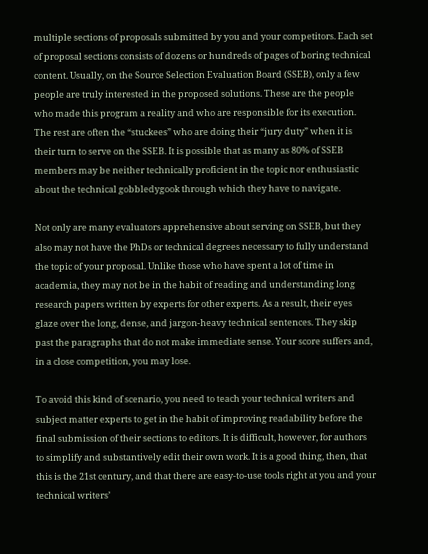multiple sections of proposals submitted by you and your competitors. Each set of proposal sections consists of dozens or hundreds of pages of boring technical content. Usually, on the Source Selection Evaluation Board (SSEB), only a few people are truly interested in the proposed solutions. These are the people who made this program a reality and who are responsible for its execution. The rest are often the “stuckees” who are doing their “jury duty” when it is their turn to serve on the SSEB. It is possible that as many as 80% of SSEB members may be neither technically proficient in the topic nor enthusiastic about the technical gobbledygook through which they have to navigate.

Not only are many evaluators apprehensive about serving on SSEB, but they also may not have the PhDs or technical degrees necessary to fully understand the topic of your proposal. Unlike those who have spent a lot of time in academia, they may not be in the habit of reading and understanding long research papers written by experts for other experts. As a result, their eyes glaze over the long, dense, and jargon-heavy technical sentences. They skip past the paragraphs that do not make immediate sense. Your score suffers and, in a close competition, you may lose.

To avoid this kind of scenario, you need to teach your technical writers and subject matter experts to get in the habit of improving readability before the final submission of their sections to editors. It is difficult, however, for authors to simplify and substantively edit their own work. It is a good thing, then, that this is the 21st century, and that there are easy-to-use tools right at you and your technical writers’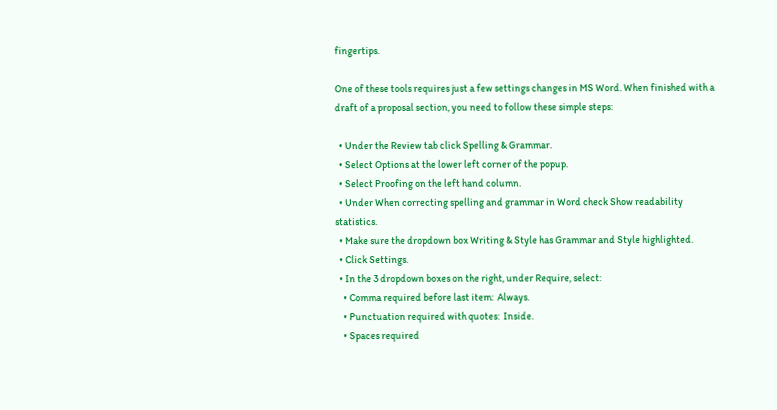fingertips.

One of these tools requires just a few settings changes in MS Word. When finished with a draft of a proposal section, you need to follow these simple steps:

  • Under the Review tab click Spelling & Grammar.
  • Select Options at the lower left corner of the popup.
  • Select Proofing on the left hand column.
  • Under When correcting spelling and grammar in Word check Show readability statistics.
  • Make sure the dropdown box Writing & Style has Grammar and Style highlighted.
  • Click Settings.
  • In the 3 dropdown boxes on the right, under Require, select:
    • Comma required before last item:  Always.
    • Punctuation required with quotes:  Inside.
    • Spaces required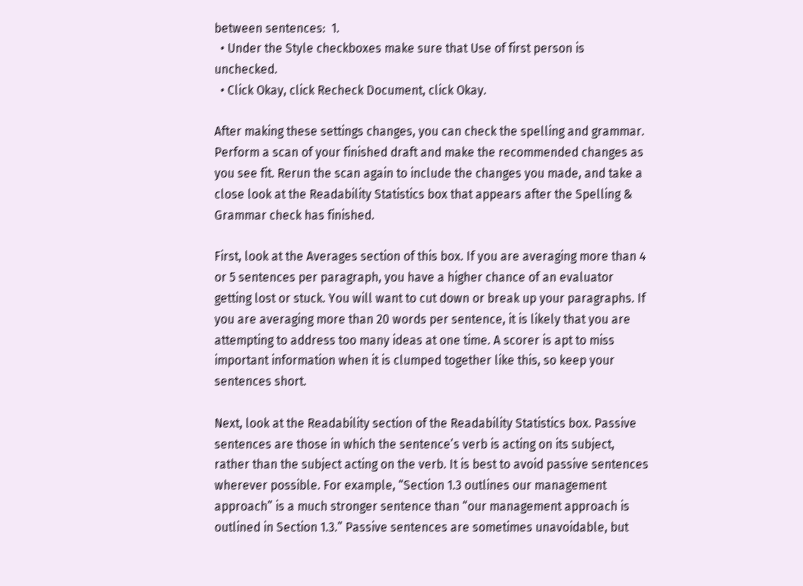between sentences:  1.
  • Under the Style checkboxes make sure that Use of first person is unchecked.
  • Click Okay, click Recheck Document, click Okay.

After making these settings changes, you can check the spelling and grammar. Perform a scan of your finished draft and make the recommended changes as you see fit. Rerun the scan again to include the changes you made, and take a close look at the Readability Statistics box that appears after the Spelling & Grammar check has finished.

First, look at the Averages section of this box. If you are averaging more than 4 or 5 sentences per paragraph, you have a higher chance of an evaluator getting lost or stuck. You will want to cut down or break up your paragraphs. If you are averaging more than 20 words per sentence, it is likely that you are attempting to address too many ideas at one time. A scorer is apt to miss important information when it is clumped together like this, so keep your sentences short.

Next, look at the Readability section of the Readability Statistics box. Passive sentences are those in which the sentence’s verb is acting on its subject, rather than the subject acting on the verb. It is best to avoid passive sentences wherever possible. For example, “Section 1.3 outlines our management approach” is a much stronger sentence than “our management approach is outlined in Section 1.3.” Passive sentences are sometimes unavoidable, but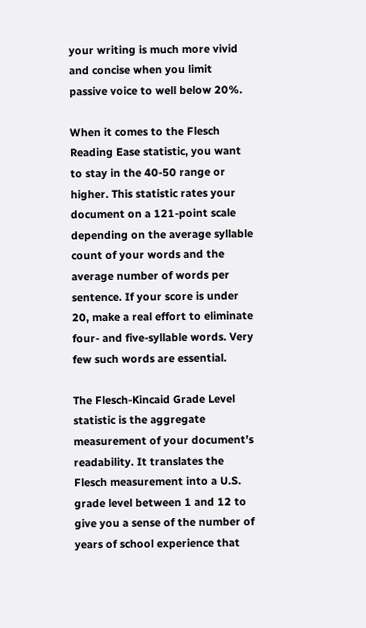your writing is much more vivid and concise when you limit passive voice to well below 20%.

When it comes to the Flesch Reading Ease statistic, you want to stay in the 40-50 range or higher. This statistic rates your document on a 121-point scale depending on the average syllable count of your words and the average number of words per sentence. If your score is under 20, make a real effort to eliminate four- and five-syllable words. Very few such words are essential.

The Flesch-Kincaid Grade Level statistic is the aggregate measurement of your document’s readability. It translates the Flesch measurement into a U.S. grade level between 1 and 12 to give you a sense of the number of years of school experience that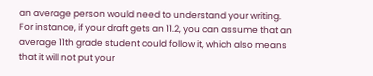an average person would need to understand your writing. For instance, if your draft gets an 11.2, you can assume that an average 11th grade student could follow it, which also means that it will not put your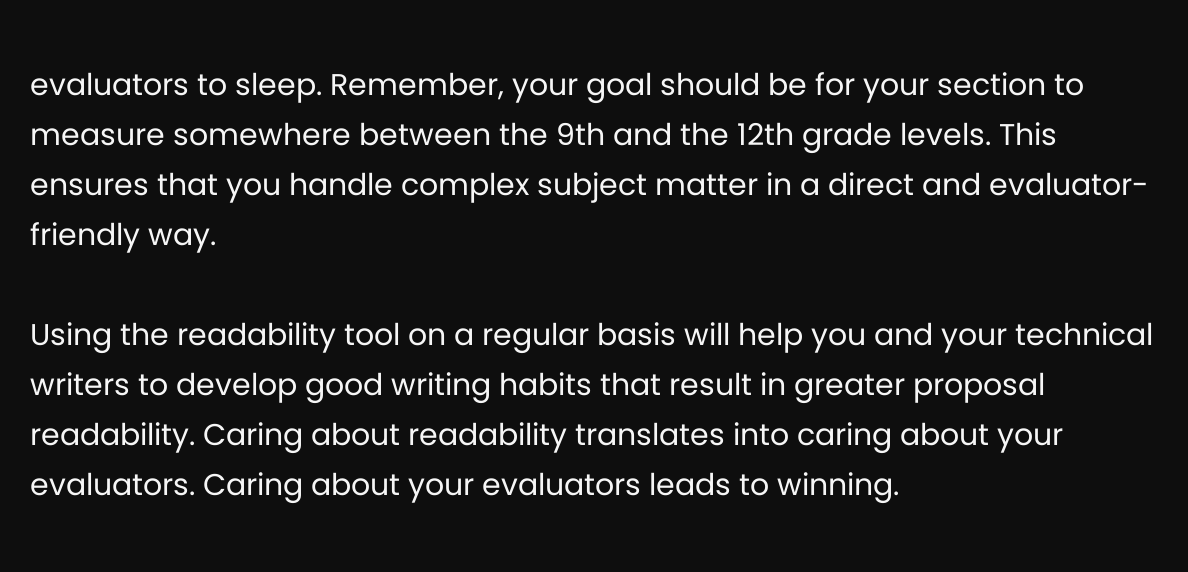evaluators to sleep. Remember, your goal should be for your section to measure somewhere between the 9th and the 12th grade levels. This ensures that you handle complex subject matter in a direct and evaluator-friendly way.

Using the readability tool on a regular basis will help you and your technical writers to develop good writing habits that result in greater proposal readability. Caring about readability translates into caring about your evaluators. Caring about your evaluators leads to winning.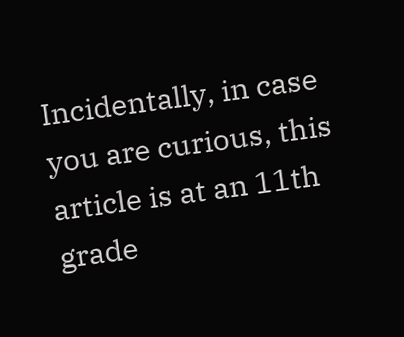Incidentally, in case you are curious, this article is at an 11th grade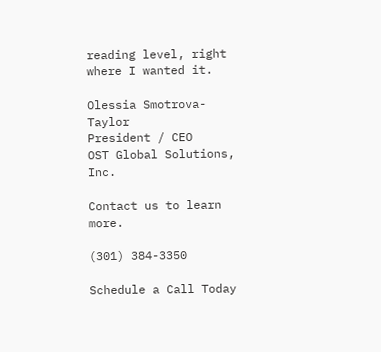reading level, right where I wanted it.

Olessia Smotrova-Taylor
President / CEO
OST Global Solutions, Inc.

Contact us to learn more.

(301) 384-3350

Schedule a Call Today